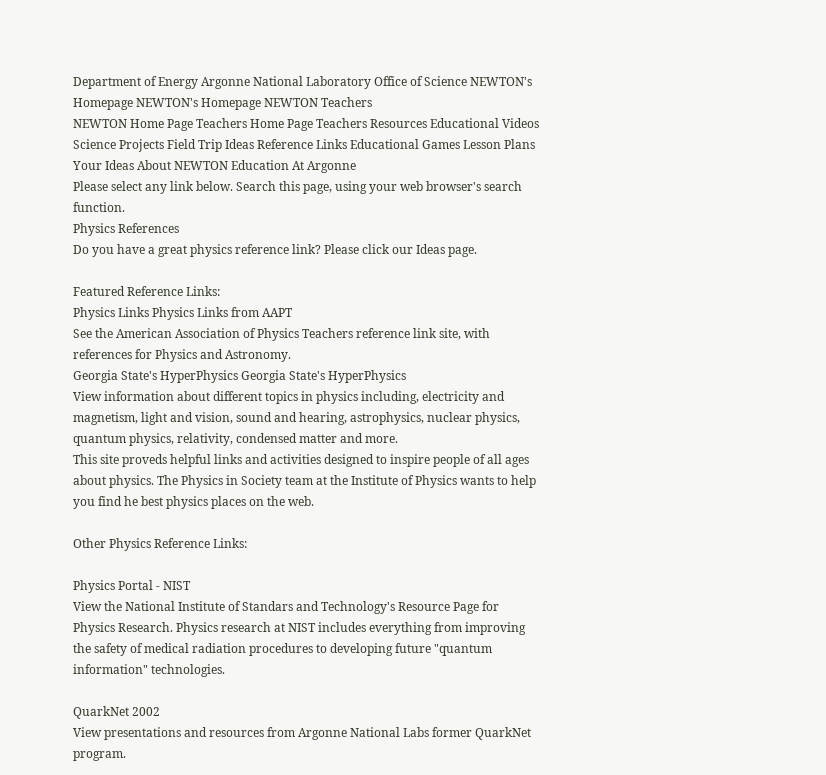Department of Energy Argonne National Laboratory Office of Science NEWTON's Homepage NEWTON's Homepage NEWTON Teachers
NEWTON Home Page Teachers Home Page Teachers Resources Educational Videos Science Projects Field Trip Ideas Reference Links Educational Games Lesson Plans Your Ideas About NEWTON Education At Argonne
Please select any link below. Search this page, using your web browser's search function.
Physics References
Do you have a great physics reference link? Please click our Ideas page.

Featured Reference Links:
Physics Links Physics Links from AAPT
See the American Association of Physics Teachers reference link site, with references for Physics and Astronomy.
Georgia State's HyperPhysics Georgia State's HyperPhysics
View information about different topics in physics including, electricity and magnetism, light and vision, sound and hearing, astrophysics, nuclear physics, quantum physics, relativity, condensed matter and more.
This site proveds helpful links and activities designed to inspire people of all ages about physics. The Physics in Society team at the Institute of Physics wants to help you find he best physics places on the web.

Other Physics Reference Links:

Physics Portal - NIST
View the National Institute of Standars and Technology's Resource Page for Physics Research. Physics research at NIST includes everything from improving the safety of medical radiation procedures to developing future "quantum information" technologies.

QuarkNet 2002
View presentations and resources from Argonne National Labs former QuarkNet program.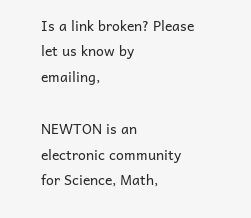Is a link broken? Please let us know by emailing,

NEWTON is an electronic community for Science, Math,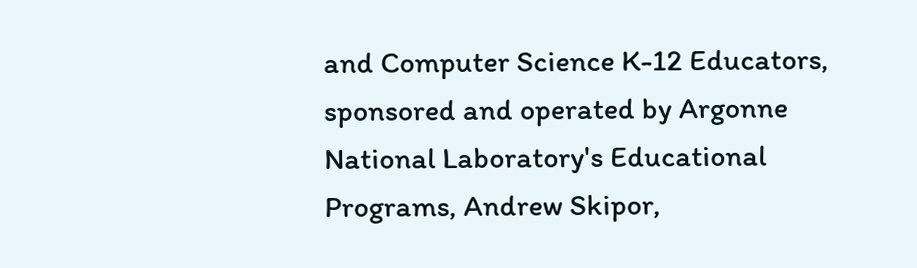and Computer Science K-12 Educators, sponsored and operated by Argonne National Laboratory's Educational Programs, Andrew Skipor,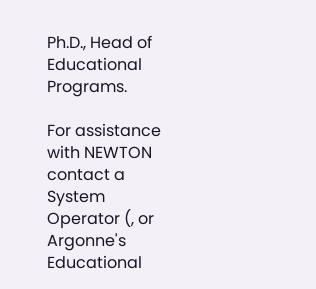Ph.D., Head of Educational Programs.

For assistance with NEWTON contact a System Operator (, or Argonne's Educational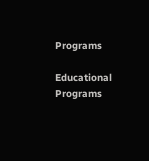Programs

Educational Programs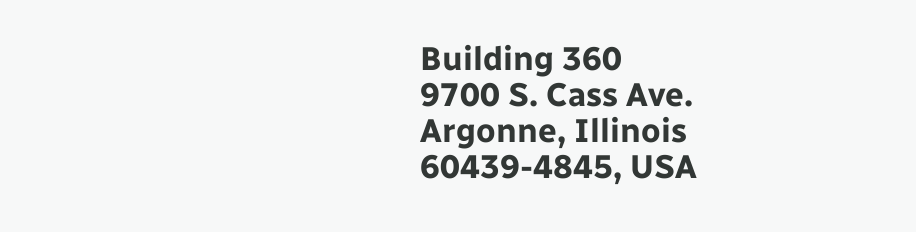Building 360
9700 S. Cass Ave.
Argonne, Illinois
60439-4845, USA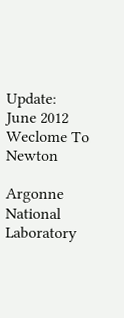Update: June 2012
Weclome To Newton

Argonne National Laboratory